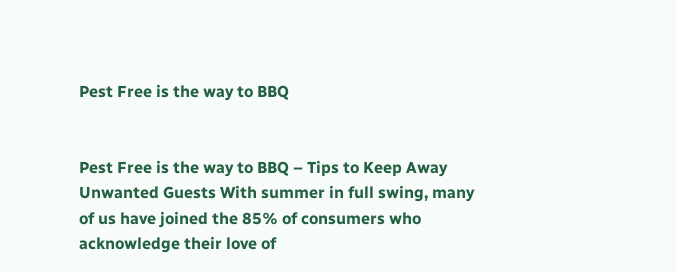Pest Free is the way to BBQ


Pest Free is the way to BBQ – Tips to Keep Away Unwanted Guests With summer in full swing, many of us have joined the 85% of consumers who acknowledge their love of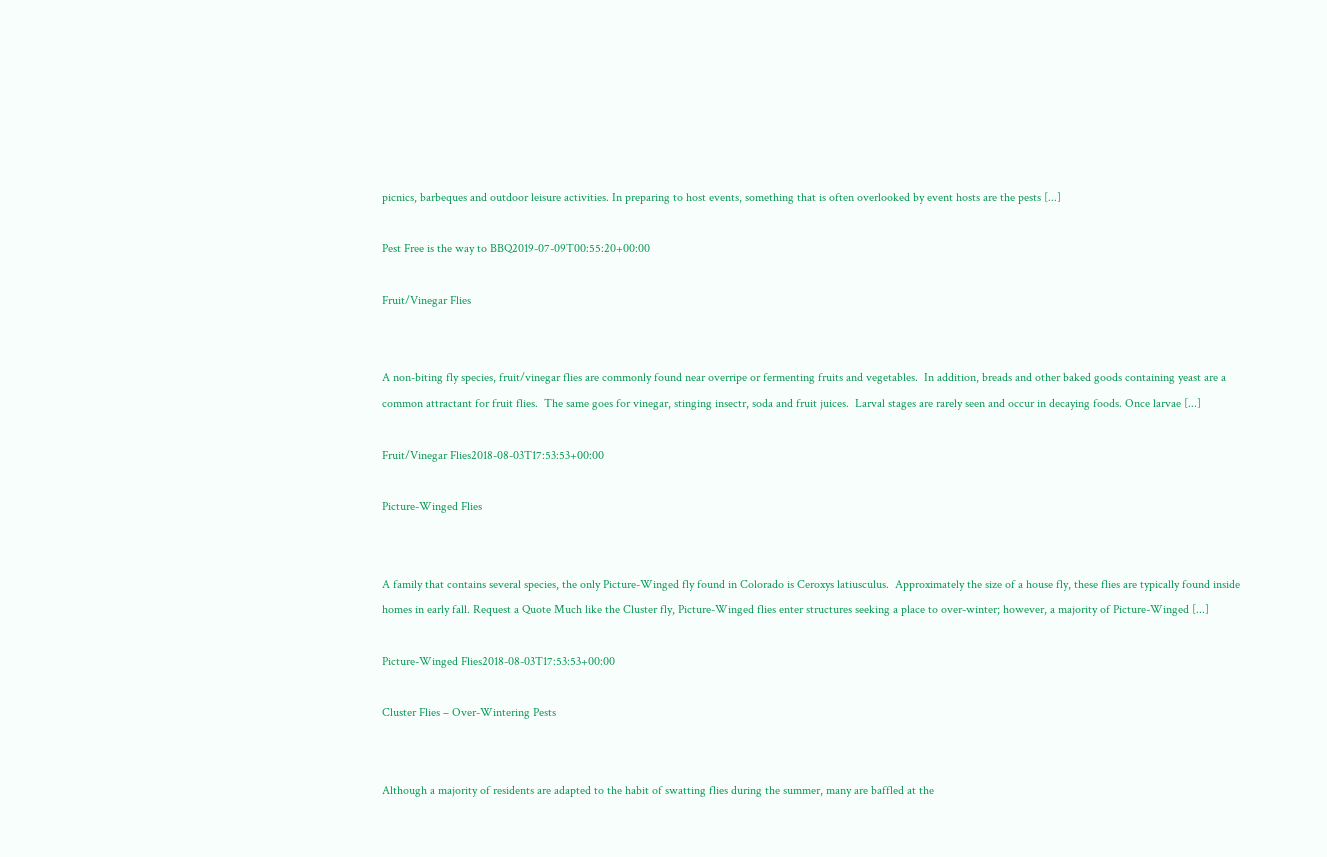picnics, barbeques and outdoor leisure activities. In preparing to host events, something that is often overlooked by event hosts are the pests [...]

Pest Free is the way to BBQ2019-07-09T00:55:20+00:00

Fruit/Vinegar Flies


A non-biting fly species, fruit/vinegar flies are commonly found near overripe or fermenting fruits and vegetables.  In addition, breads and other baked goods containing yeast are a common attractant for fruit flies.  The same goes for vinegar, stinging insectr, soda and fruit juices.  Larval stages are rarely seen and occur in decaying foods. Once larvae [...]

Fruit/Vinegar Flies2018-08-03T17:53:53+00:00

Picture-Winged Flies


A family that contains several species, the only Picture-Winged fly found in Colorado is Ceroxys latiusculus.  Approximately the size of a house fly, these flies are typically found inside homes in early fall. Request a Quote Much like the Cluster fly, Picture-Winged flies enter structures seeking a place to over-winter; however, a majority of Picture-Winged [...]

Picture-Winged Flies2018-08-03T17:53:53+00:00

Cluster Flies – Over-Wintering Pests


Although a majority of residents are adapted to the habit of swatting flies during the summer, many are baffled at the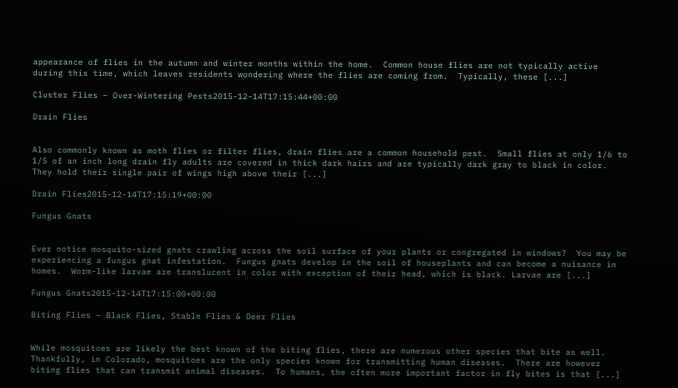appearance of flies in the autumn and winter months within the home.  Common house flies are not typically active during this time, which leaves residents wondering where the flies are coming from.  Typically, these [...]

Cluster Flies – Over-Wintering Pests2015-12-14T17:15:44+00:00

Drain Flies


Also commonly known as moth flies or filter flies, drain flies are a common household pest.  Small flies at only 1/6 to 1/5 of an inch long drain fly adults are covered in thick dark hairs and are typically dark gray to black in color.  They hold their single pair of wings high above their [...]

Drain Flies2015-12-14T17:15:19+00:00

Fungus Gnats


Ever notice mosquito-sized gnats crawling across the soil surface of your plants or congregated in windows?  You may be experiencing a fungus gnat infestation.  Fungus gnats develop in the soil of houseplants and can become a nuisance in homes.  Worm-like larvae are translucent in color with exception of their head, which is black. Larvae are [...]

Fungus Gnats2015-12-14T17:15:00+00:00

Biting Flies – Black Flies, Stable Flies & Deer Flies


While mosquitoes are likely the best known of the biting flies, there are numerous other species that bite as well.  Thankfully, in Colorado, mosquitoes are the only species known for transmitting human diseases.  There are however biting flies that can transmit animal diseases.  To humans, the often more important factor in fly bites is that [...]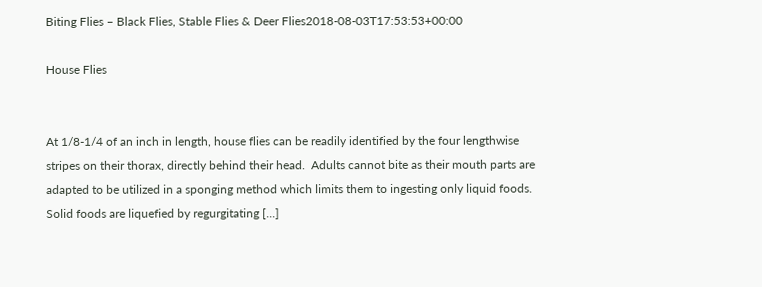Biting Flies – Black Flies, Stable Flies & Deer Flies2018-08-03T17:53:53+00:00

House Flies


At 1/8-1/4 of an inch in length, house flies can be readily identified by the four lengthwise stripes on their thorax, directly behind their head.  Adults cannot bite as their mouth parts are adapted to be utilized in a sponging method which limits them to ingesting only liquid foods.  Solid foods are liquefied by regurgitating [...]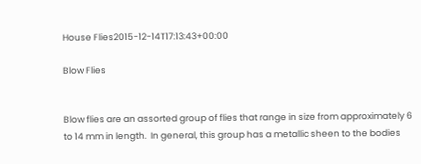House Flies2015-12-14T17:13:43+00:00

Blow Flies


Blow flies are an assorted group of flies that range in size from approximately 6 to 14 mm in length.  In general, this group has a metallic sheen to the bodies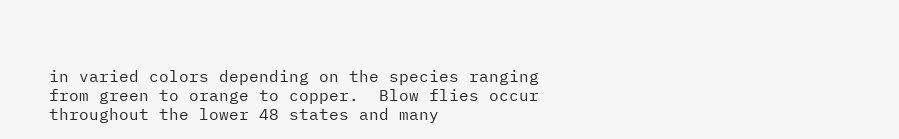in varied colors depending on the species ranging from green to orange to copper.  Blow flies occur throughout the lower 48 states and many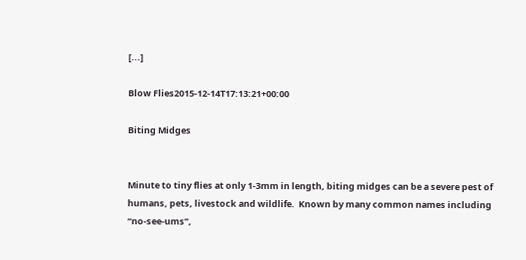[...]

Blow Flies2015-12-14T17:13:21+00:00

Biting Midges


Minute to tiny flies at only 1-3mm in length, biting midges can be a severe pest of humans, pets, livestock and wildlife.  Known by many common names including “no-see-ums”,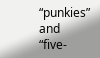“punkies” and “five-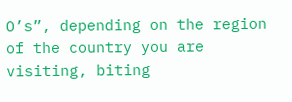O’s”, depending on the region of the country you are visiting, biting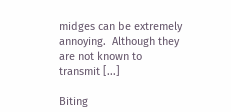midges can be extremely annoying.  Although they are not known to transmit [...]

Biting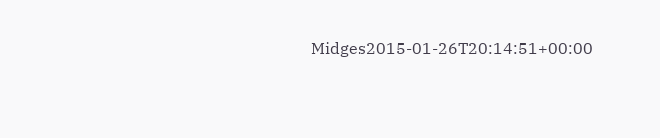Midges2015-01-26T20:14:51+00:00